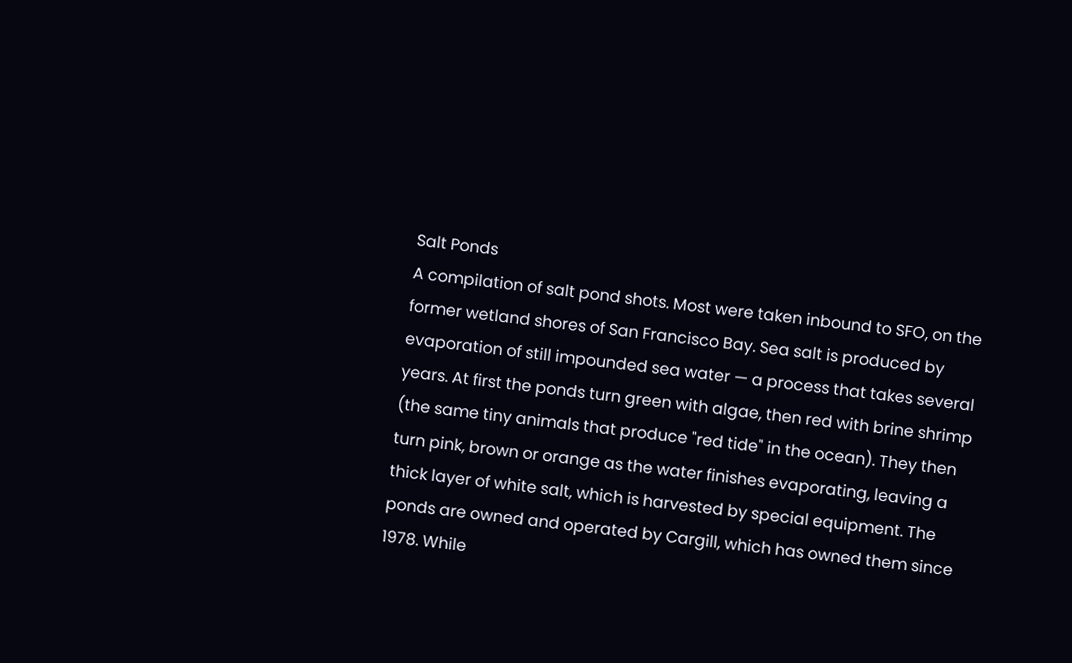Salt Ponds
A compilation of salt pond shots. Most were taken inbound to SFO, on the former wetland shores of San Francisco Bay. Sea salt is produced by evaporation of still impounded sea water — a process that takes several years. At first the ponds turn green with algae, then red with brine shrimp (the same tiny animals that produce "red tide" in the ocean). They then turn pink, brown or orange as the water finishes evaporating, leaving a thick layer of white salt, which is harvested by special equipment. The ponds are owned and operated by Cargill, which has owned them since 1978. While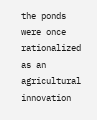the ponds were once rationalized as an agricultural innovation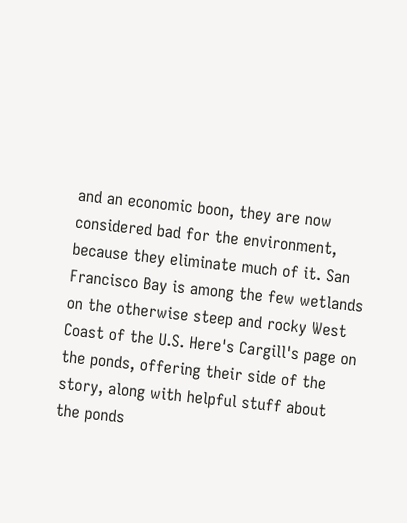and an economic boon, they are now considered bad for the environment, because they eliminate much of it. San Francisco Bay is among the few wetlands on the otherwise steep and rocky West Coast of the U.S. Here's Cargill's page on the ponds, offering their side of the story, along with helpful stuff about the ponds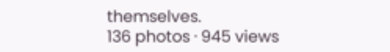themselves.
136 photos · 945 views